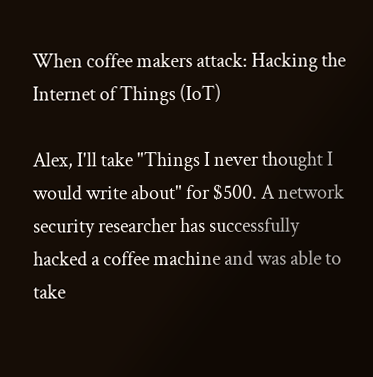When coffee makers attack: Hacking the Internet of Things (IoT)

Alex, I'll take "Things I never thought I would write about" for $500. A network security researcher has successfully hacked a coffee machine and was able to take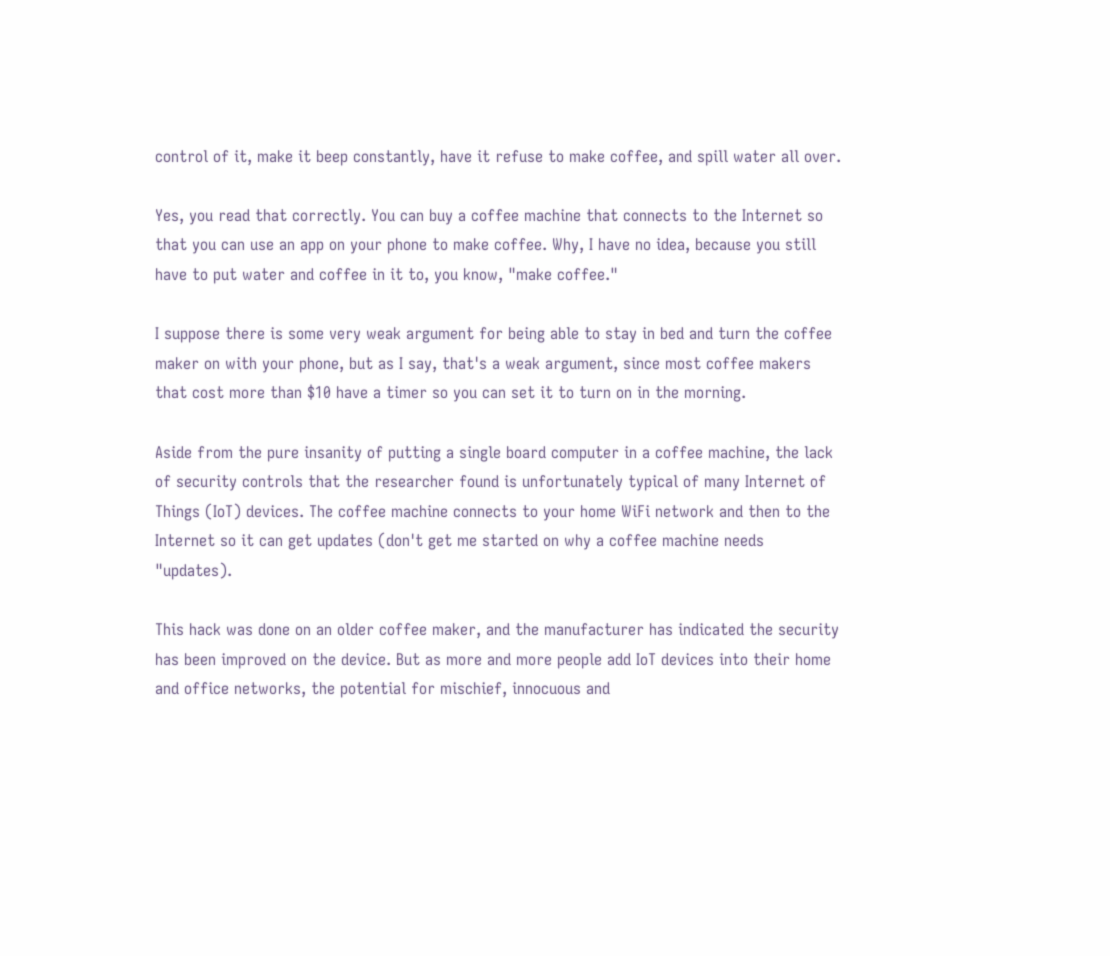control of it, make it beep constantly, have it refuse to make coffee, and spill water all over.

Yes, you read that correctly. You can buy a coffee machine that connects to the Internet so that you can use an app on your phone to make coffee. Why, I have no idea, because you still have to put water and coffee in it to, you know, "make coffee."

I suppose there is some very weak argument for being able to stay in bed and turn the coffee maker on with your phone, but as I say, that's a weak argument, since most coffee makers that cost more than $10 have a timer so you can set it to turn on in the morning.

Aside from the pure insanity of putting a single board computer in a coffee machine, the lack of security controls that the researcher found is unfortunately typical of many Internet of Things (IoT) devices. The coffee machine connects to your home WiFi network and then to the Internet so it can get updates (don't get me started on why a coffee machine needs "updates).

This hack was done on an older coffee maker, and the manufacturer has indicated the security has been improved on the device. But as more and more people add IoT devices into their home and office networks, the potential for mischief, innocuous and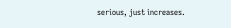serious, just increases.